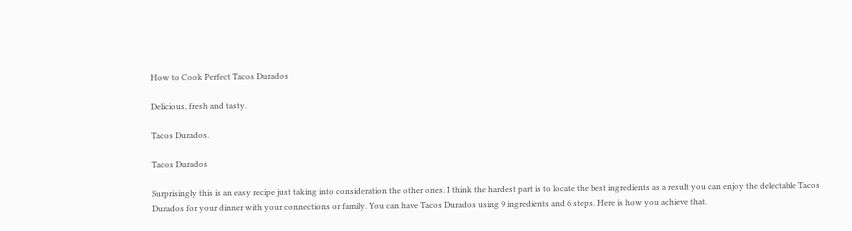How to Cook Perfect Tacos Durados

Delicious, fresh and tasty.

Tacos Durados.

Tacos Durados

Surprisingly this is an easy recipe just taking into consideration the other ones. I think the hardest part is to locate the best ingredients as a result you can enjoy the delectable Tacos Durados for your dinner with your connections or family. You can have Tacos Durados using 9 ingredients and 6 steps. Here is how you achieve that.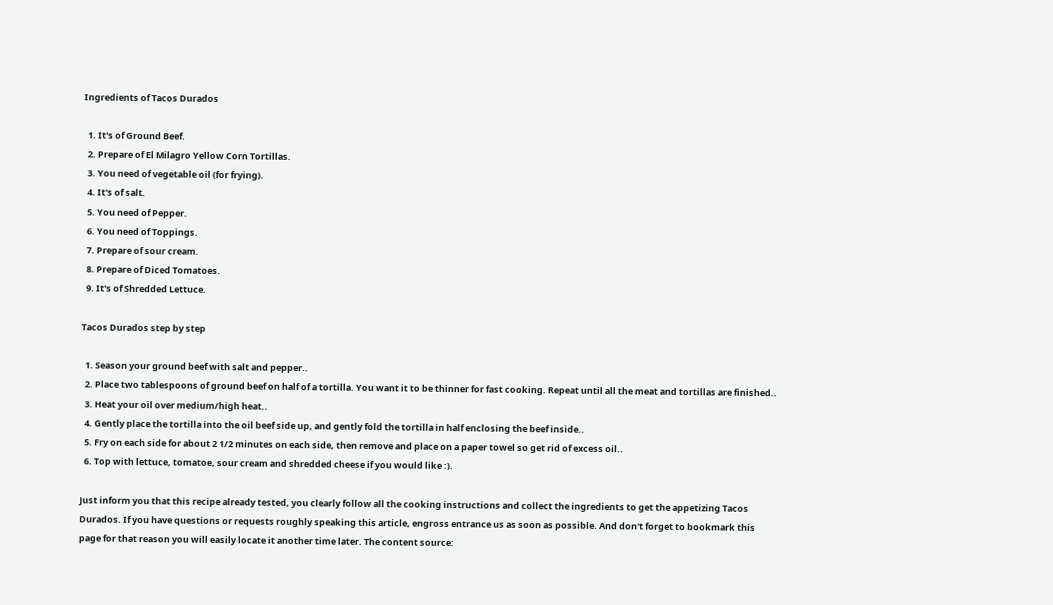Ingredients of Tacos Durados

  1. It's of Ground Beef.
  2. Prepare of El Milagro Yellow Corn Tortillas.
  3. You need of vegetable oil (for frying).
  4. It's of salt.
  5. You need of Pepper.
  6. You need of Toppings.
  7. Prepare of sour cream.
  8. Prepare of Diced Tomatoes.
  9. It's of Shredded Lettuce.

Tacos Durados step by step

  1. Season your ground beef with salt and pepper..
  2. Place two tablespoons of ground beef on half of a tortilla. You want it to be thinner for fast cooking. Repeat until all the meat and tortillas are finished..
  3. Heat your oil over medium/high heat..
  4. Gently place the tortilla into the oil beef side up, and gently fold the tortilla in half enclosing the beef inside..
  5. Fry on each side for about 2 1/2 minutes on each side, then remove and place on a paper towel so get rid of excess oil..
  6. Top with lettuce, tomatoe, sour cream and shredded cheese if you would like :).

Just inform you that this recipe already tested, you clearly follow all the cooking instructions and collect the ingredients to get the appetizing Tacos Durados. If you have questions or requests roughly speaking this article, engross entrance us as soon as possible. And don't forget to bookmark this page for that reason you will easily locate it another time later. The content source: